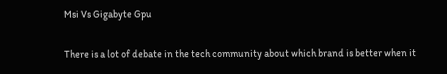Msi Vs Gigabyte Gpu

There is a lot of debate in the tech community about which brand is better when it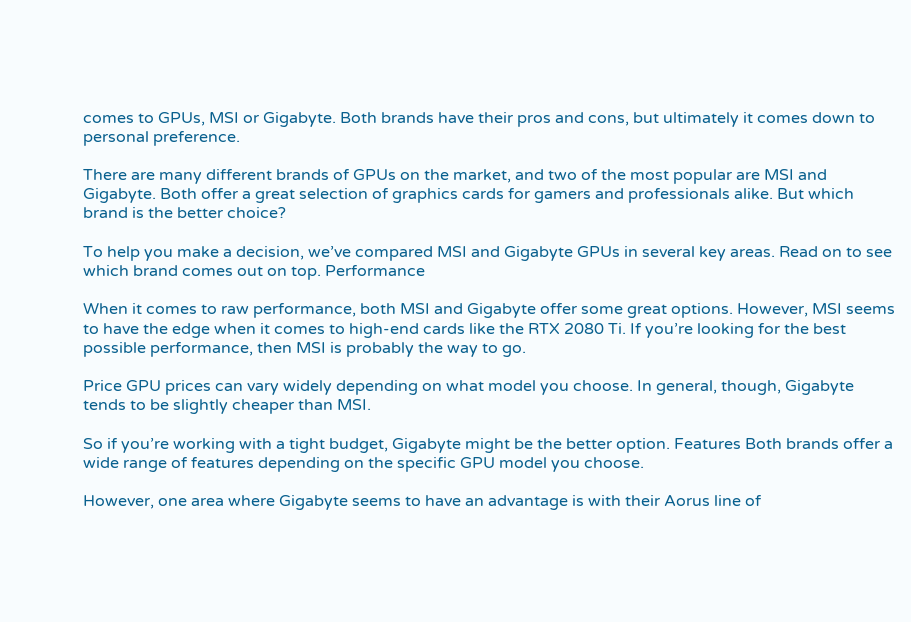comes to GPUs, MSI or Gigabyte. Both brands have their pros and cons, but ultimately it comes down to personal preference.

There are many different brands of GPUs on the market, and two of the most popular are MSI and Gigabyte. Both offer a great selection of graphics cards for gamers and professionals alike. But which brand is the better choice?

To help you make a decision, we’ve compared MSI and Gigabyte GPUs in several key areas. Read on to see which brand comes out on top. Performance

When it comes to raw performance, both MSI and Gigabyte offer some great options. However, MSI seems to have the edge when it comes to high-end cards like the RTX 2080 Ti. If you’re looking for the best possible performance, then MSI is probably the way to go.

Price GPU prices can vary widely depending on what model you choose. In general, though, Gigabyte tends to be slightly cheaper than MSI.

So if you’re working with a tight budget, Gigabyte might be the better option. Features Both brands offer a wide range of features depending on the specific GPU model you choose.

However, one area where Gigabyte seems to have an advantage is with their Aorus line of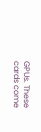GPUs. These cards come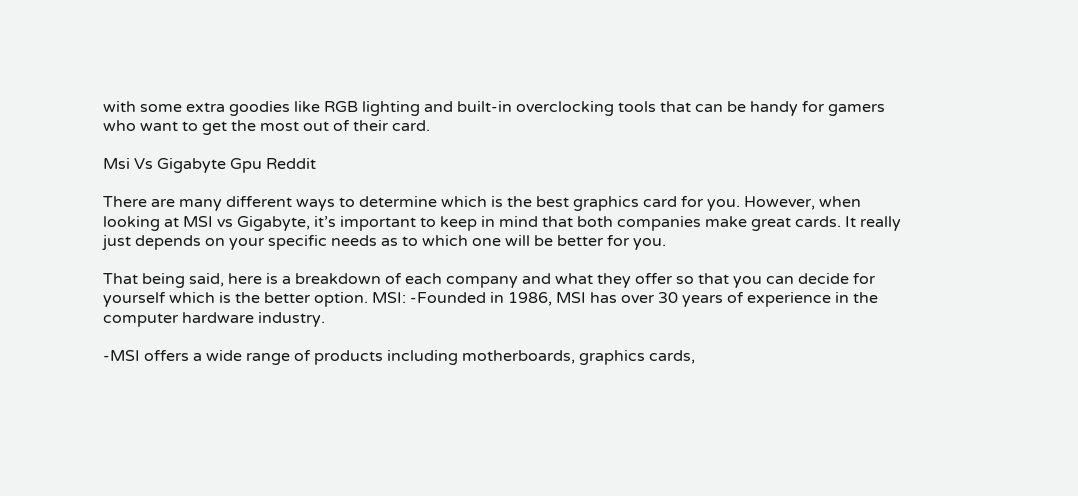with some extra goodies like RGB lighting and built-in overclocking tools that can be handy for gamers who want to get the most out of their card.

Msi Vs Gigabyte Gpu Reddit

There are many different ways to determine which is the best graphics card for you. However, when looking at MSI vs Gigabyte, it’s important to keep in mind that both companies make great cards. It really just depends on your specific needs as to which one will be better for you.

That being said, here is a breakdown of each company and what they offer so that you can decide for yourself which is the better option. MSI: -Founded in 1986, MSI has over 30 years of experience in the computer hardware industry.

-MSI offers a wide range of products including motherboards, graphics cards,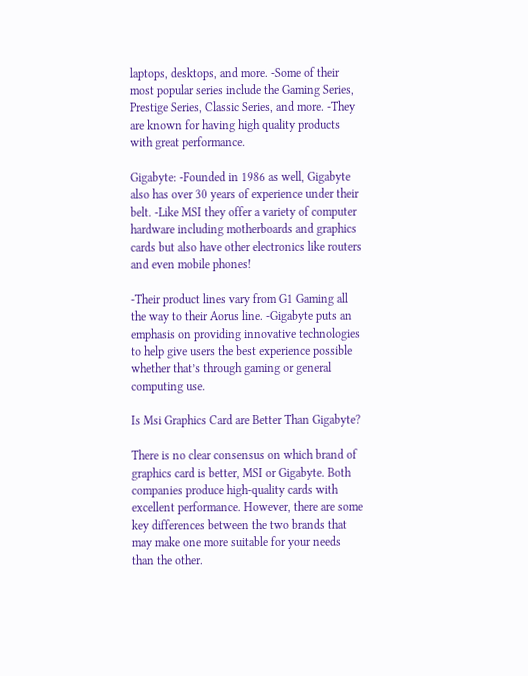laptops, desktops, and more. -Some of their most popular series include the Gaming Series, Prestige Series, Classic Series, and more. -They are known for having high quality products with great performance.

Gigabyte: -Founded in 1986 as well, Gigabyte also has over 30 years of experience under their belt. -Like MSI they offer a variety of computer hardware including motherboards and graphics cards but also have other electronics like routers and even mobile phones!

-Their product lines vary from G1 Gaming all the way to their Aorus line. -Gigabyte puts an emphasis on providing innovative technologies to help give users the best experience possible whether that’s through gaming or general computing use.

Is Msi Graphics Card are Better Than Gigabyte?

There is no clear consensus on which brand of graphics card is better, MSI or Gigabyte. Both companies produce high-quality cards with excellent performance. However, there are some key differences between the two brands that may make one more suitable for your needs than the other.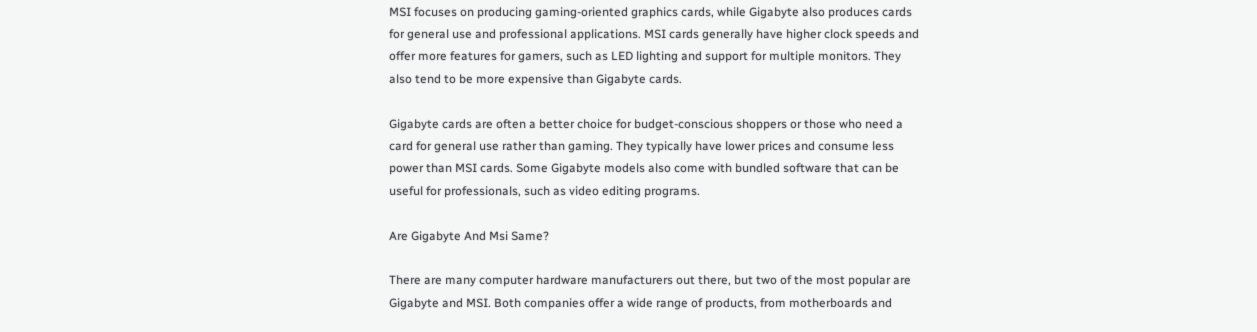MSI focuses on producing gaming-oriented graphics cards, while Gigabyte also produces cards for general use and professional applications. MSI cards generally have higher clock speeds and offer more features for gamers, such as LED lighting and support for multiple monitors. They also tend to be more expensive than Gigabyte cards.

Gigabyte cards are often a better choice for budget-conscious shoppers or those who need a card for general use rather than gaming. They typically have lower prices and consume less power than MSI cards. Some Gigabyte models also come with bundled software that can be useful for professionals, such as video editing programs.

Are Gigabyte And Msi Same?

There are many computer hardware manufacturers out there, but two of the most popular are Gigabyte and MSI. Both companies offer a wide range of products, from motherboards and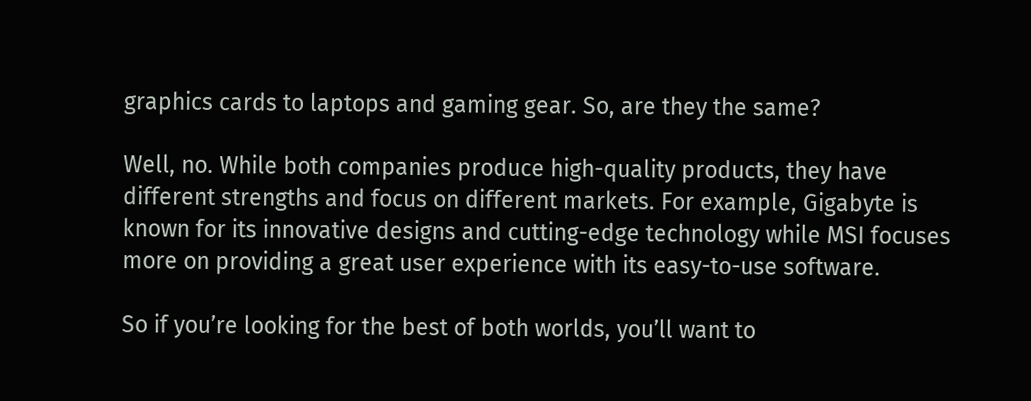graphics cards to laptops and gaming gear. So, are they the same?

Well, no. While both companies produce high-quality products, they have different strengths and focus on different markets. For example, Gigabyte is known for its innovative designs and cutting-edge technology while MSI focuses more on providing a great user experience with its easy-to-use software.

So if you’re looking for the best of both worlds, you’ll want to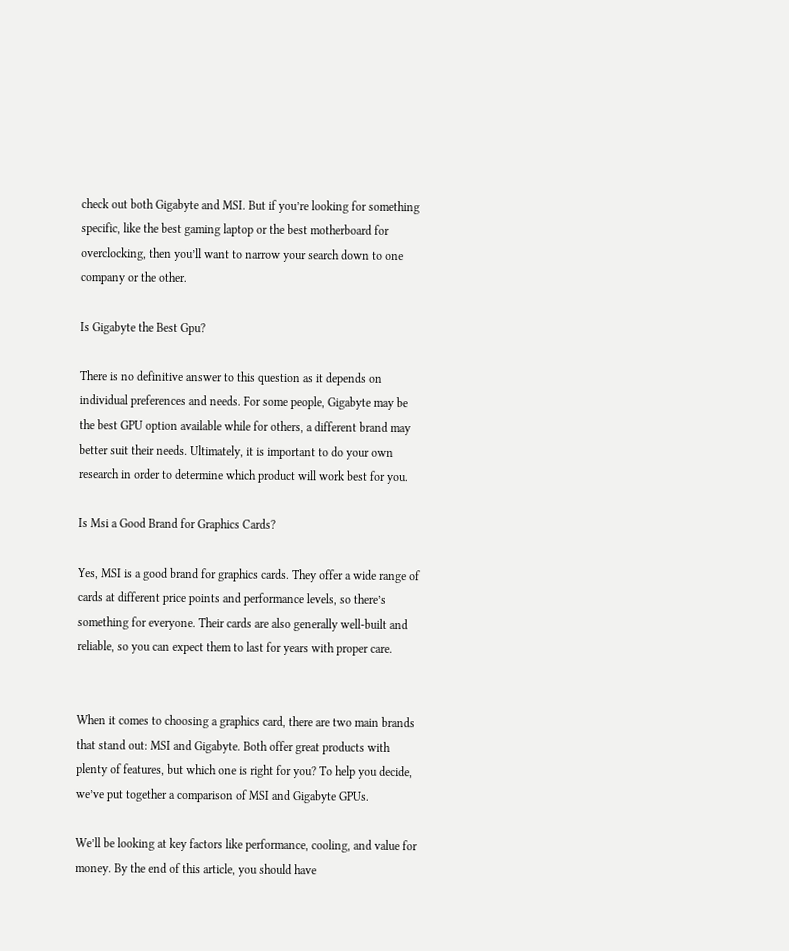check out both Gigabyte and MSI. But if you’re looking for something specific, like the best gaming laptop or the best motherboard for overclocking, then you’ll want to narrow your search down to one company or the other.

Is Gigabyte the Best Gpu?

There is no definitive answer to this question as it depends on individual preferences and needs. For some people, Gigabyte may be the best GPU option available while for others, a different brand may better suit their needs. Ultimately, it is important to do your own research in order to determine which product will work best for you.

Is Msi a Good Brand for Graphics Cards?

Yes, MSI is a good brand for graphics cards. They offer a wide range of cards at different price points and performance levels, so there’s something for everyone. Their cards are also generally well-built and reliable, so you can expect them to last for years with proper care.


When it comes to choosing a graphics card, there are two main brands that stand out: MSI and Gigabyte. Both offer great products with plenty of features, but which one is right for you? To help you decide, we’ve put together a comparison of MSI and Gigabyte GPUs.

We’ll be looking at key factors like performance, cooling, and value for money. By the end of this article, you should have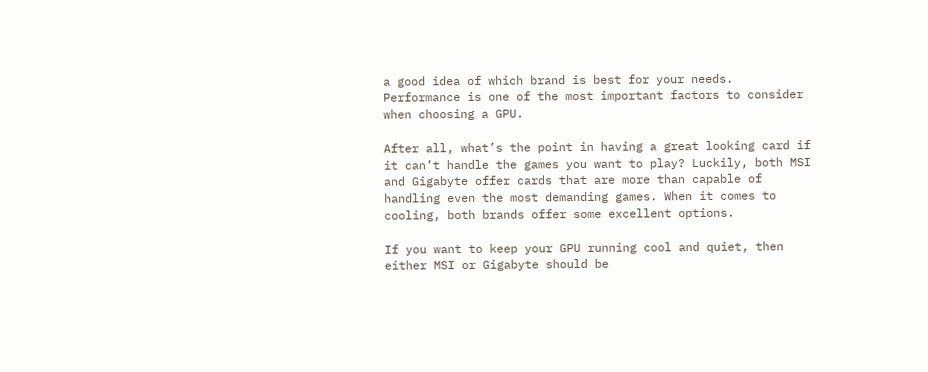a good idea of which brand is best for your needs. Performance is one of the most important factors to consider when choosing a GPU.

After all, what’s the point in having a great looking card if it can’t handle the games you want to play? Luckily, both MSI and Gigabyte offer cards that are more than capable of handling even the most demanding games. When it comes to cooling, both brands offer some excellent options.

If you want to keep your GPU running cool and quiet, then either MSI or Gigabyte should be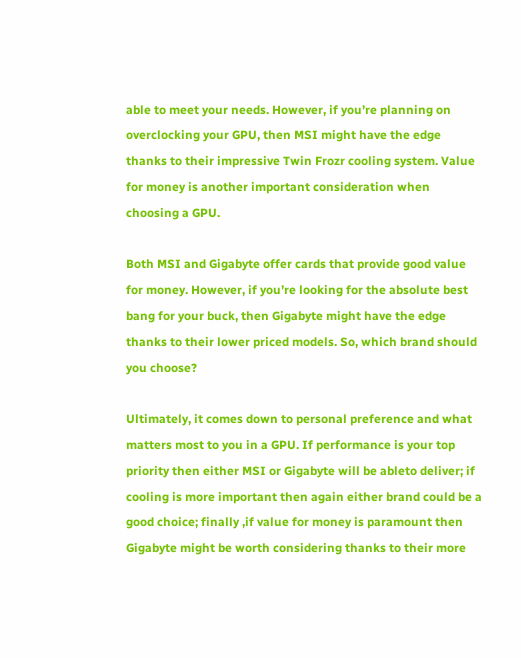able to meet your needs. However, if you’re planning on overclocking your GPU, then MSI might have the edge thanks to their impressive Twin Frozr cooling system. Value for money is another important consideration when choosing a GPU.

Both MSI and Gigabyte offer cards that provide good value for money. However, if you’re looking for the absolute best bang for your buck, then Gigabyte might have the edge thanks to their lower priced models. So, which brand should you choose?

Ultimately, it comes down to personal preference and what matters most to you in a GPU. If performance is your top priority then either MSI or Gigabyte will be ableto deliver; if cooling is more important then again either brand could be a good choice; finally ,if value for money is paramount then Gigabyte might be worth considering thanks to their more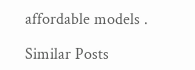affordable models .

Similar Posts